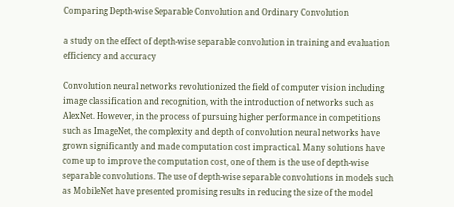Comparing Depth-wise Separable Convolution and Ordinary Convolution

a study on the effect of depth-wise separable convolution in training and evaluation efficiency and accuracy

Convolution neural networks revolutionized the field of computer vision including image classification and recognition, with the introduction of networks such as AlexNet. However, in the process of pursuing higher performance in competitions such as ImageNet, the complexity and depth of convolution neural networks have grown significantly and made computation cost impractical. Many solutions have come up to improve the computation cost, one of them is the use of depth-wise separable convolutions. The use of depth-wise separable convolutions in models such as MobileNet have presented promising results in reducing the size of the model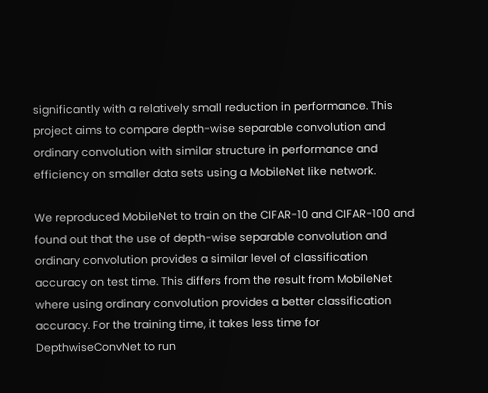significantly with a relatively small reduction in performance. This project aims to compare depth-wise separable convolution and ordinary convolution with similar structure in performance and efficiency on smaller data sets using a MobileNet like network.

We reproduced MobileNet to train on the CIFAR-10 and CIFAR-100 and found out that the use of depth-wise separable convolution and ordinary convolution provides a similar level of classification accuracy on test time. This differs from the result from MobileNet where using ordinary convolution provides a better classification accuracy. For the training time, it takes less time for DepthwiseConvNet to run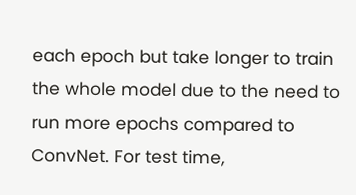each epoch but take longer to train the whole model due to the need to run more epochs compared to ConvNet. For test time,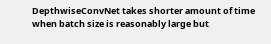DepthwiseConvNet takes shorter amount of time when batch size is reasonably large but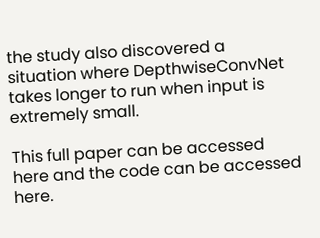the study also discovered a situation where DepthwiseConvNet takes longer to run when input is extremely small.

This full paper can be accessed here and the code can be accessed here.